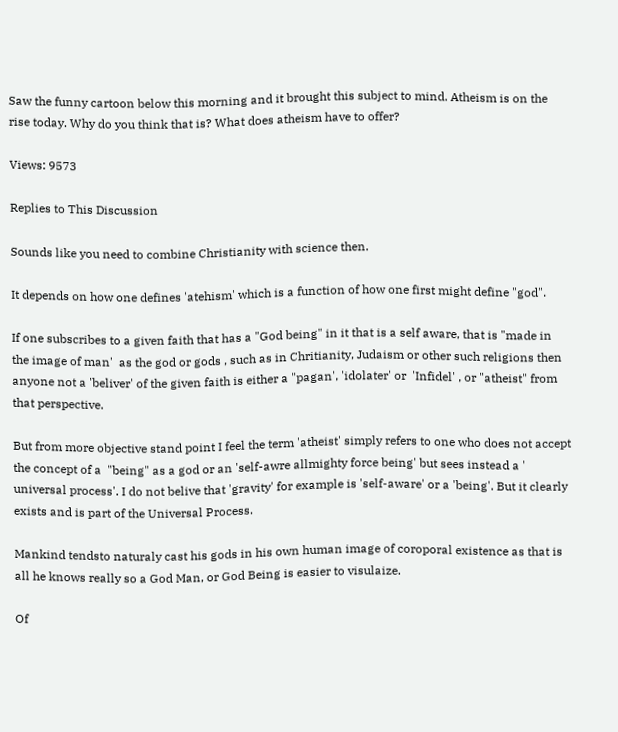Saw the funny cartoon below this morning and it brought this subject to mind. Atheism is on the rise today. Why do you think that is? What does atheism have to offer?

Views: 9573

Replies to This Discussion

Sounds like you need to combine Christianity with science then.

It depends on how one defines 'atehism' which is a function of how one first might define "god".

If one subscribes to a given faith that has a "God being" in it that is a self aware, that is "made in the image of man'  as the god or gods , such as in Chritianity, Judaism or other such religions then anyone not a 'beliver' of the given faith is either a "pagan', 'idolater' or  'Infidel' , or "atheist" from that perspective.

But from more objective stand point I feel the term 'atheist' simply refers to one who does not accept the concept of a  "being" as a god or an 'self-awre allmighty force being' but sees instead a ' universal process'. I do not belive that 'gravity' for example is 'self-aware' or a 'being'. But it clearly exists and is part of the Universal Process.

Mankind tendsto naturaly cast his gods in his own human image of coroporal existence as that is all he knows really so a God Man, or God Being is easier to visulaize.

Of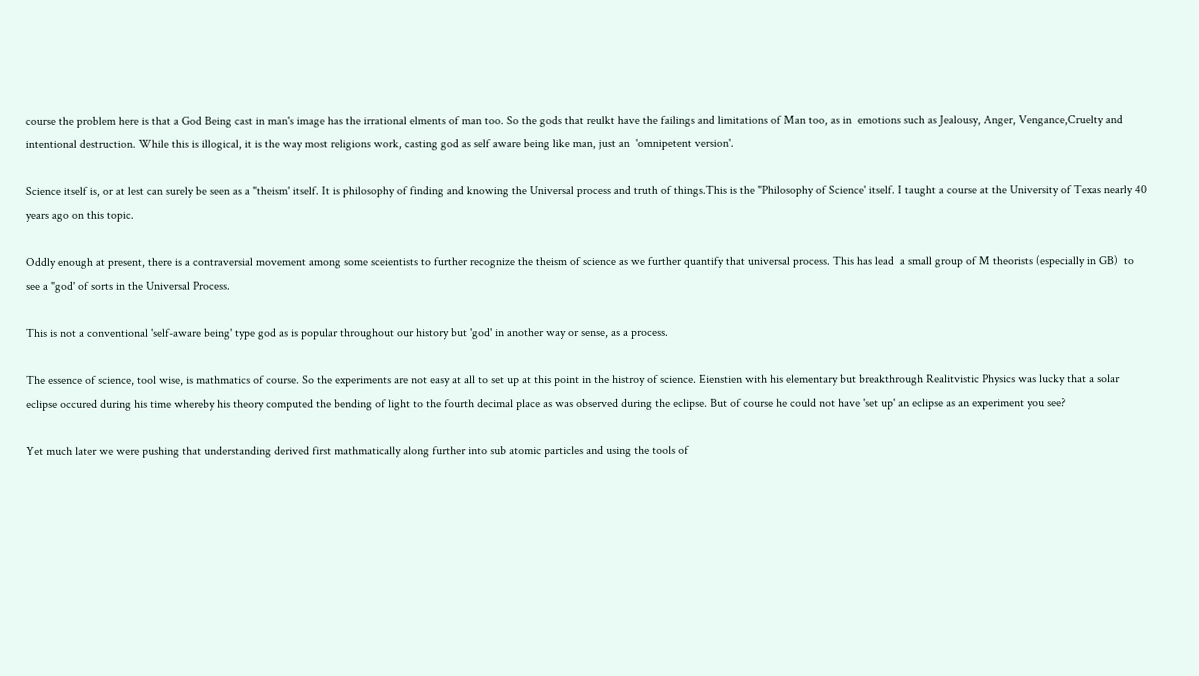course the problem here is that a God Being cast in man's image has the irrational elments of man too. So the gods that reulkt have the failings and limitations of Man too, as in  emotions such as Jealousy, Anger, Vengance,Cruelty and intentional destruction. While this is illogical, it is the way most religions work, casting god as self aware being like man, just an  'omnipetent version'.

Science itself is, or at lest can surely be seen as a "theism' itself. It is philosophy of finding and knowing the Universal process and truth of things.This is the "Philosophy of Science' itself. I taught a course at the University of Texas nearly 40 years ago on this topic.

Oddly enough at present, there is a contraversial movement among some sceientists to further recognize the theism of science as we further quantify that universal process. This has lead  a small group of M theorists (especially in GB)  to see a "god' of sorts in the Universal Process.

This is not a conventional 'self-aware being' type god as is popular throughout our history but 'god' in another way or sense, as a process.

The essence of science, tool wise, is mathmatics of course. So the experiments are not easy at all to set up at this point in the histroy of science. Eienstien with his elementary but breakthrough Realitvistic Physics was lucky that a solar eclipse occured during his time whereby his theory computed the bending of light to the fourth decimal place as was observed during the eclipse. But of course he could not have 'set up' an eclipse as an experiment you see?

Yet much later we were pushing that understanding derived first mathmatically along further into sub atomic particles and using the tools of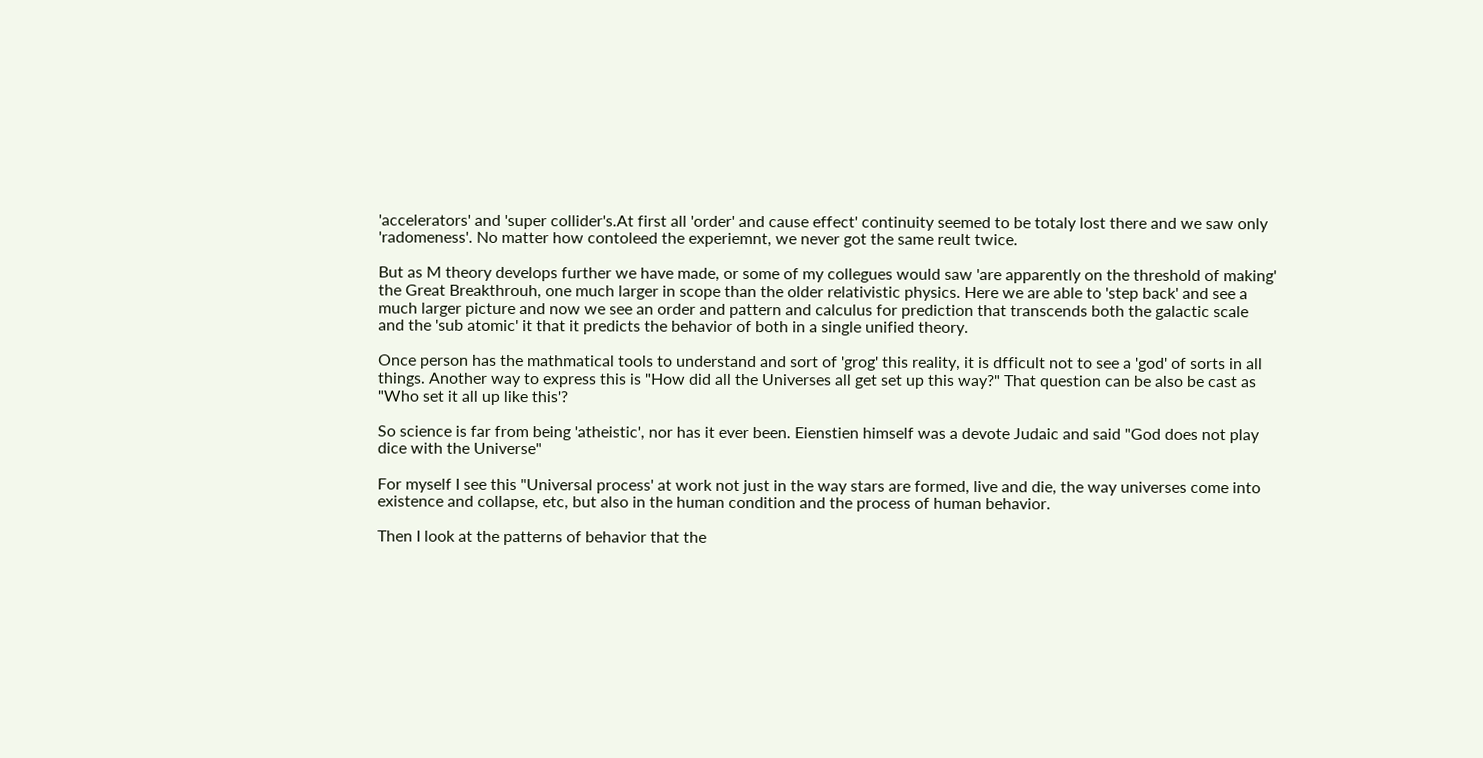'accelerators' and 'super collider's.At first all 'order' and cause effect' continuity seemed to be totaly lost there and we saw only 'radomeness'. No matter how contoleed the experiemnt, we never got the same reult twice.

But as M theory develops further we have made, or some of my collegues would saw 'are apparently on the threshold of making' the Great Breakthrouh, one much larger in scope than the older relativistic physics. Here we are able to 'step back' and see a much larger picture and now we see an order and pattern and calculus for prediction that transcends both the galactic scale and the 'sub atomic' it that it predicts the behavior of both in a single unified theory.

Once person has the mathmatical tools to understand and sort of 'grog' this reality, it is dfficult not to see a 'god' of sorts in all things. Another way to express this is "How did all the Universes all get set up this way?" That question can be also be cast as "Who set it all up like this'?

So science is far from being 'atheistic', nor has it ever been. Eienstien himself was a devote Judaic and said "God does not play dice with the Universe"

For myself I see this "Universal process' at work not just in the way stars are formed, live and die, the way universes come into existence and collapse, etc, but also in the human condition and the process of human behavior.

Then I look at the patterns of behavior that the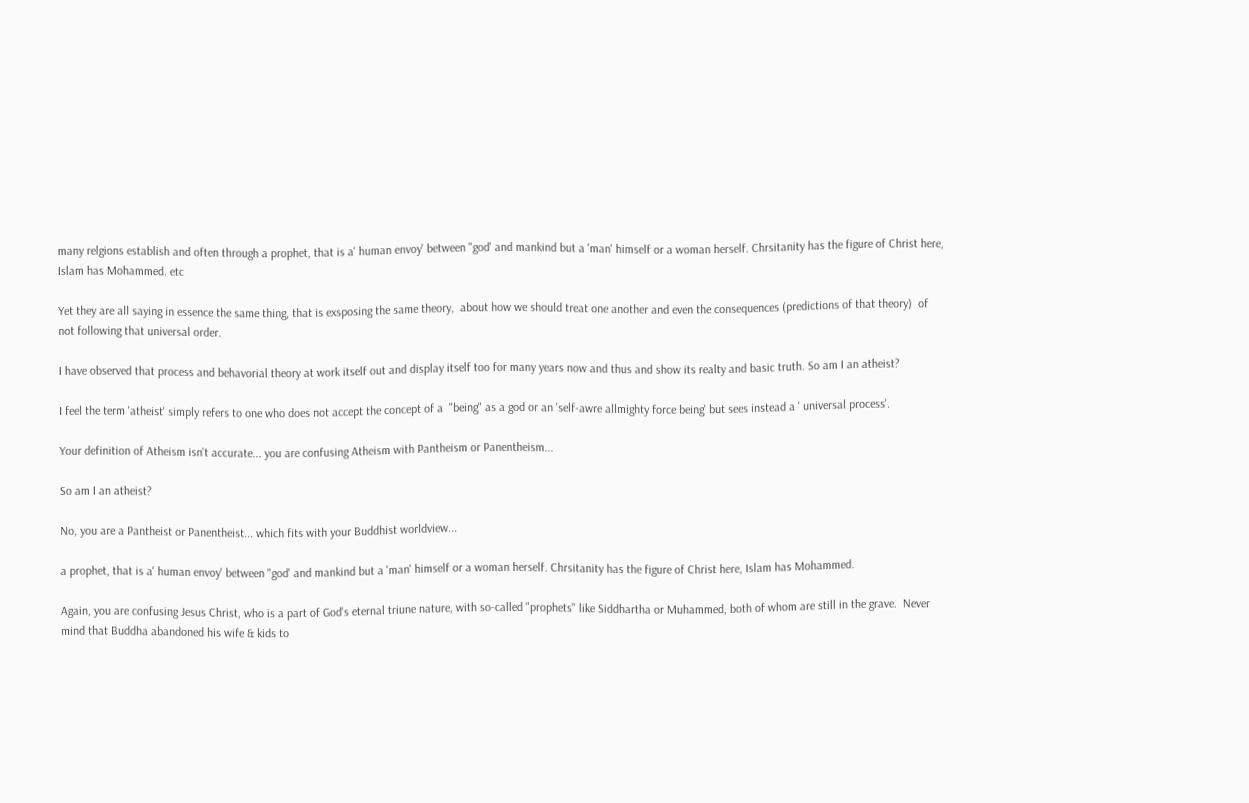many relgions establish and often through a prophet, that is a' human envoy' between "god' and mankind but a 'man' himself or a woman herself. Chrsitanity has the figure of Christ here, Islam has Mohammed. etc

Yet they are all saying in essence the same thing, that is exsposing the same theory,  about how we should treat one another and even the consequences (predictions of that theory)  of not following that universal order.

I have observed that process and behavorial theory at work itself out and display itself too for many years now and thus and show its realty and basic truth. So am I an atheist?

I feel the term 'atheist' simply refers to one who does not accept the concept of a  "being" as a god or an 'self-awre allmighty force being' but sees instead a ' universal process'.

Your definition of Atheism isn't accurate... you are confusing Atheism with Pantheism or Panentheism...

So am I an atheist?

No, you are a Pantheist or Panentheist... which fits with your Buddhist worldview...

a prophet, that is a' human envoy' between "god' and mankind but a 'man' himself or a woman herself. Chrsitanity has the figure of Christ here, Islam has Mohammed.

Again, you are confusing Jesus Christ, who is a part of God's eternal triune nature, with so-called "prophets" like Siddhartha or Muhammed, both of whom are still in the grave.  Never mind that Buddha abandoned his wife & kids to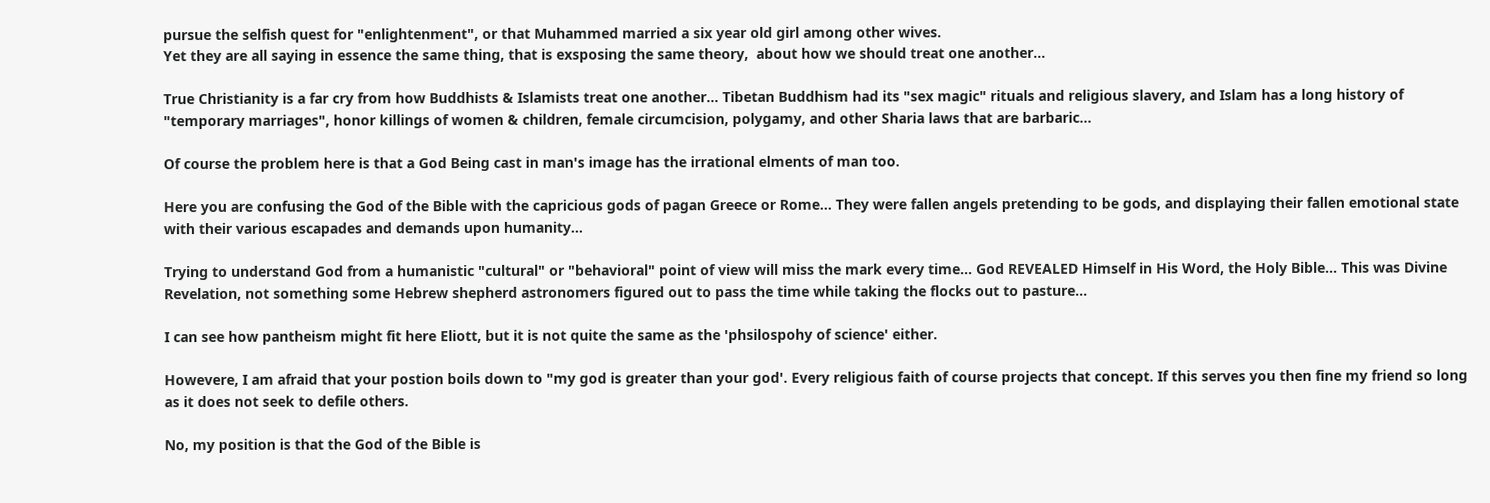pursue the selfish quest for "enlightenment", or that Muhammed married a six year old girl among other wives.
Yet they are all saying in essence the same thing, that is exsposing the same theory,  about how we should treat one another...

True Christianity is a far cry from how Buddhists & Islamists treat one another... Tibetan Buddhism had its "sex magic" rituals and religious slavery, and Islam has a long history of "temporary marriages", honor killings of women & children, female circumcision, polygamy, and other Sharia laws that are barbaric...

Of course the problem here is that a God Being cast in man's image has the irrational elments of man too.

Here you are confusing the God of the Bible with the capricious gods of pagan Greece or Rome... They were fallen angels pretending to be gods, and displaying their fallen emotional state with their various escapades and demands upon humanity...

Trying to understand God from a humanistic "cultural" or "behavioral" point of view will miss the mark every time... God REVEALED Himself in His Word, the Holy Bible... This was Divine Revelation, not something some Hebrew shepherd astronomers figured out to pass the time while taking the flocks out to pasture...

I can see how pantheism might fit here Eliott, but it is not quite the same as the 'phsilospohy of science' either.

Howevere, I am afraid that your postion boils down to "my god is greater than your god'. Every religious faith of course projects that concept. If this serves you then fine my friend so long as it does not seek to defile others.

No, my position is that the God of the Bible is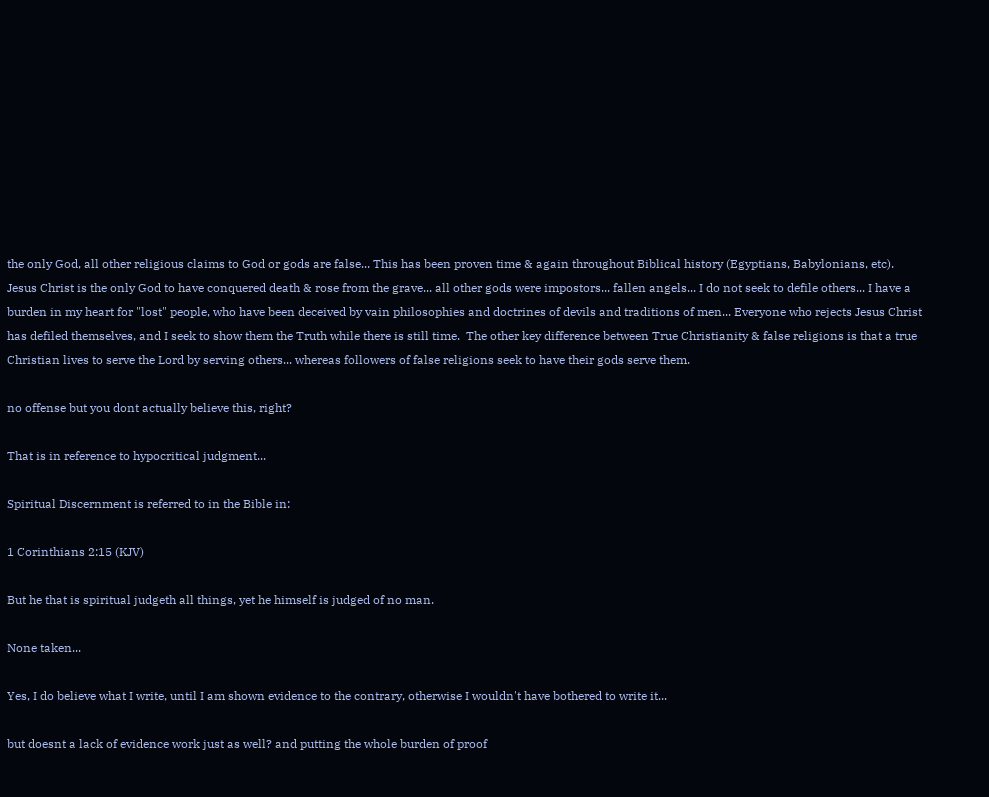the only God, all other religious claims to God or gods are false... This has been proven time & again throughout Biblical history (Egyptians, Babylonians, etc).  Jesus Christ is the only God to have conquered death & rose from the grave... all other gods were impostors... fallen angels... I do not seek to defile others... I have a burden in my heart for "lost" people, who have been deceived by vain philosophies and doctrines of devils and traditions of men... Everyone who rejects Jesus Christ has defiled themselves, and I seek to show them the Truth while there is still time.  The other key difference between True Christianity & false religions is that a true Christian lives to serve the Lord by serving others... whereas followers of false religions seek to have their gods serve them.

no offense but you dont actually believe this, right?

That is in reference to hypocritical judgment...

Spiritual Discernment is referred to in the Bible in:

1 Corinthians 2:15 (KJV)

But he that is spiritual judgeth all things, yet he himself is judged of no man.

None taken...

Yes, I do believe what I write, until I am shown evidence to the contrary, otherwise I wouldn't have bothered to write it...

but doesnt a lack of evidence work just as well? and putting the whole burden of proof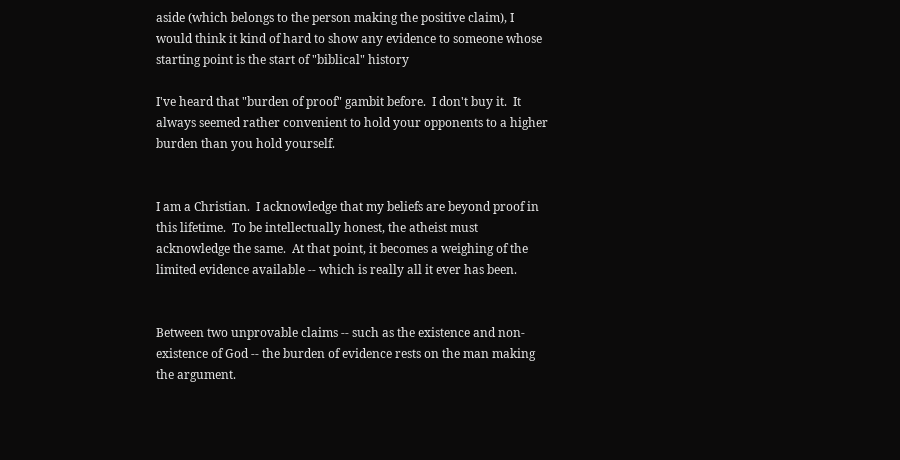aside (which belongs to the person making the positive claim), I would think it kind of hard to show any evidence to someone whose starting point is the start of "biblical" history

I've heard that "burden of proof" gambit before.  I don't buy it.  It always seemed rather convenient to hold your opponents to a higher burden than you hold yourself.


I am a Christian.  I acknowledge that my beliefs are beyond proof in this lifetime.  To be intellectually honest, the atheist must acknowledge the same.  At that point, it becomes a weighing of the limited evidence available -- which is really all it ever has been.


Between two unprovable claims -- such as the existence and non-existence of God -- the burden of evidence rests on the man making the argument.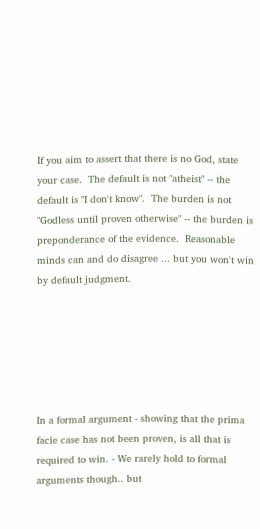If you aim to assert that there is no God, state your case.  The default is not "atheist" -- the default is "I don't know".  The burden is not "Godless until proven otherwise" -- the burden is preponderance of the evidence.  Reasonable minds can and do disagree ... but you won't win by default judgment.






In a formal argument - showing that the prima facie case has not been proven, is all that is required to win. - We rarely hold to formal arguments though.. but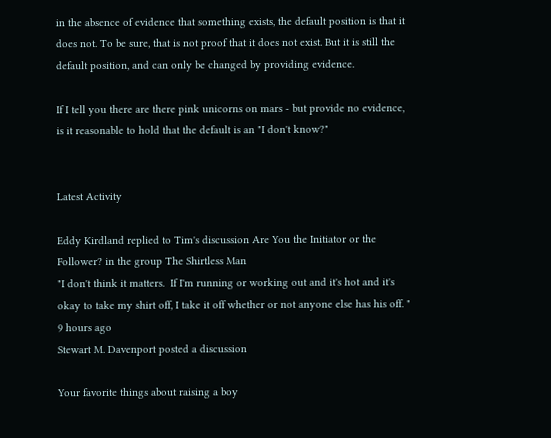in the absence of evidence that something exists, the default position is that it does not. To be sure, that is not proof that it does not exist. But it is still the default position, and can only be changed by providing evidence.

If I tell you there are there pink unicorns on mars - but provide no evidence, is it reasonable to hold that the default is an "I don't know?"


Latest Activity

Eddy Kirdland replied to Tim's discussion Are You the Initiator or the Follower? in the group The Shirtless Man
"I don't think it matters.  If I'm running or working out and it's hot and it's okay to take my shirt off, I take it off whether or not anyone else has his off. "
9 hours ago
Stewart M. Davenport posted a discussion

Your favorite things about raising a boy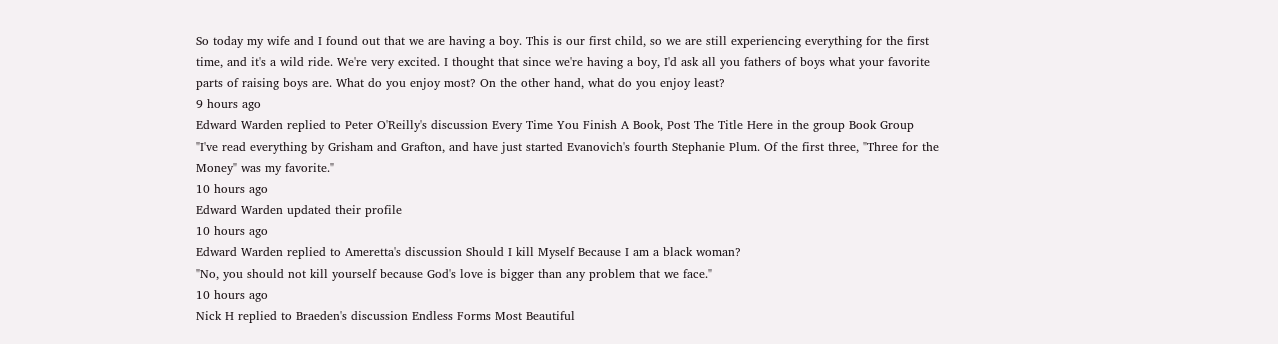So today my wife and I found out that we are having a boy. This is our first child, so we are still experiencing everything for the first time, and it's a wild ride. We're very excited. I thought that since we're having a boy, I'd ask all you fathers of boys what your favorite parts of raising boys are. What do you enjoy most? On the other hand, what do you enjoy least?
9 hours ago
Edward Warden replied to Peter O'Reilly's discussion Every Time You Finish A Book, Post The Title Here in the group Book Group
"I've read everything by Grisham and Grafton, and have just started Evanovich's fourth Stephanie Plum. Of the first three, "Three for the Money" was my favorite."
10 hours ago
Edward Warden updated their profile
10 hours ago
Edward Warden replied to Ameretta's discussion Should I kill Myself Because I am a black woman?
"No, you should not kill yourself because God's love is bigger than any problem that we face."
10 hours ago
Nick H replied to Braeden's discussion Endless Forms Most Beautiful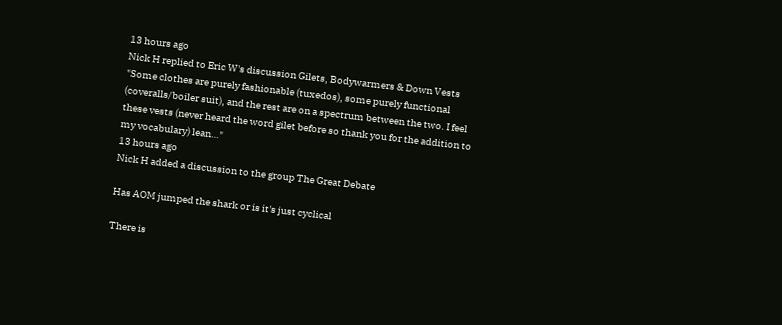13 hours ago
Nick H replied to Eric W's discussion Gilets, Bodywarmers & Down Vests
"Some clothes are purely fashionable (tuxedos), some purely functional (coveralls/boiler suit), and the rest are on a spectrum between the two. I feel these vests (never heard the word gilet before so thank you for the addition to my vocabulary) lean…"
13 hours ago
Nick H added a discussion to the group The Great Debate

Has AOM jumped the shark or is it's just cyclical

There is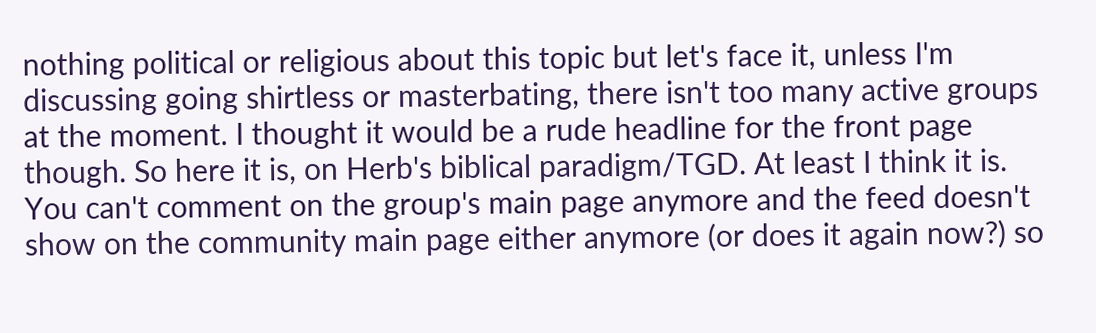nothing political or religious about this topic but let's face it, unless I'm discussing going shirtless or masterbating, there isn't too many active groups at the moment. I thought it would be a rude headline for the front page though. So here it is, on Herb's biblical paradigm/TGD. At least I think it is. You can't comment on the group's main page anymore and the feed doesn't show on the community main page either anymore (or does it again now?) so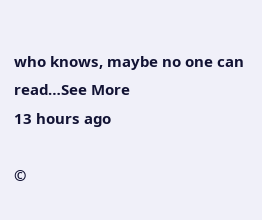who knows, maybe no one can read…See More
13 hours ago

©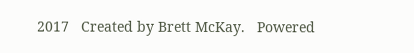2017   Created by Brett McKay.   Powered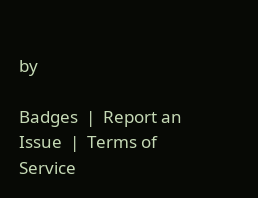by

Badges  |  Report an Issue  |  Terms of Service